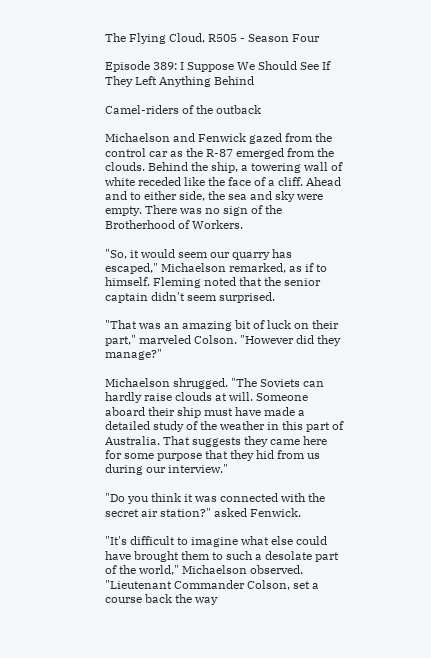The Flying Cloud, R505 - Season Four

Episode 389: I Suppose We Should See If They Left Anything Behind

Camel-riders of the outback

Michaelson and Fenwick gazed from the control car as the R-87 emerged from the clouds. Behind the ship, a towering wall of white receded like the face of a cliff. Ahead and to either side, the sea and sky were empty. There was no sign of the Brotherhood of Workers.

"So, it would seem our quarry has escaped," Michaelson remarked, as if to himself. Fleming noted that the senior captain didn't seem surprised.

"That was an amazing bit of luck on their part," marveled Colson. "However did they manage?"

Michaelson shrugged. "The Soviets can hardly raise clouds at will. Someone aboard their ship must have made a detailed study of the weather in this part of Australia. That suggests they came here for some purpose that they hid from us during our interview."

"Do you think it was connected with the secret air station?" asked Fenwick.

"It's difficult to imagine what else could have brought them to such a desolate part of the world," Michaelson observed. "Lieutenant Commander Colson, set a course back the way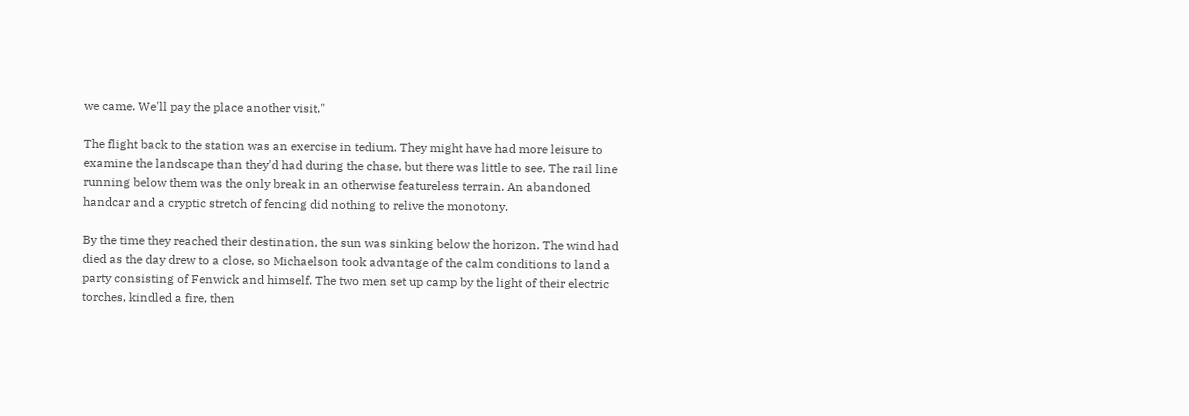we came. We'll pay the place another visit."

The flight back to the station was an exercise in tedium. They might have had more leisure to examine the landscape than they'd had during the chase, but there was little to see. The rail line running below them was the only break in an otherwise featureless terrain. An abandoned handcar and a cryptic stretch of fencing did nothing to relive the monotony.

By the time they reached their destination, the sun was sinking below the horizon. The wind had died as the day drew to a close, so Michaelson took advantage of the calm conditions to land a party consisting of Fenwick and himself. The two men set up camp by the light of their electric torches, kindled a fire, then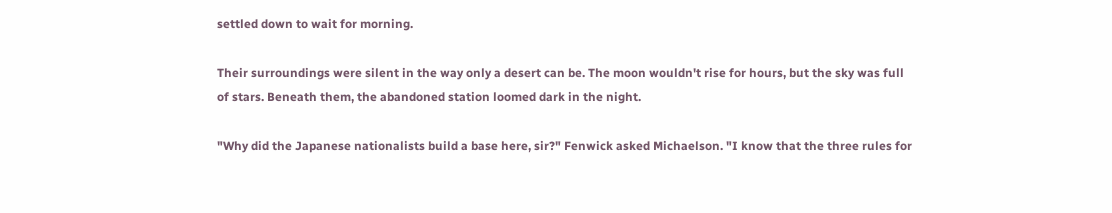settled down to wait for morning.

Their surroundings were silent in the way only a desert can be. The moon wouldn't rise for hours, but the sky was full of stars. Beneath them, the abandoned station loomed dark in the night.

"Why did the Japanese nationalists build a base here, sir?" Fenwick asked Michaelson. "I know that the three rules for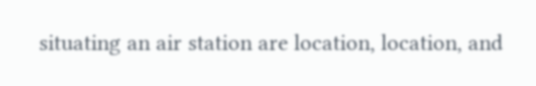situating an air station are location, location, and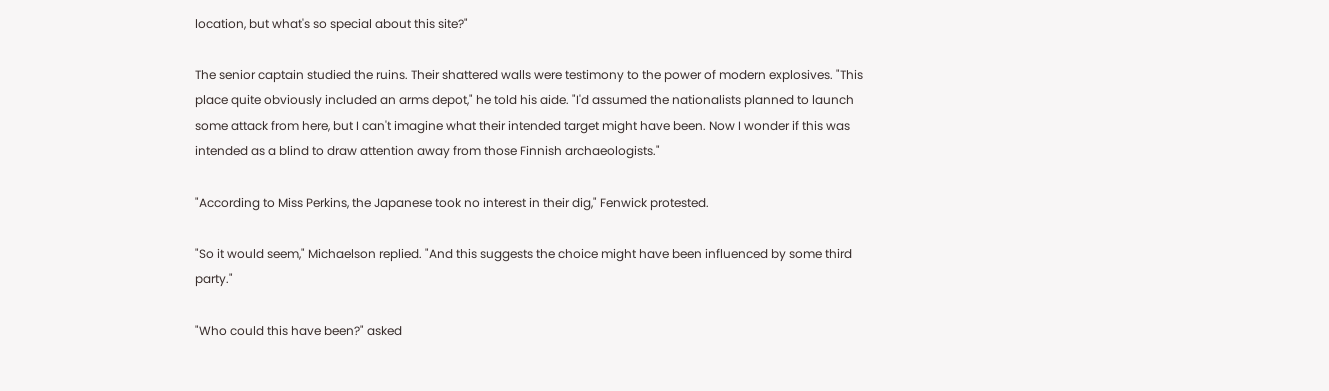location, but what's so special about this site?"

The senior captain studied the ruins. Their shattered walls were testimony to the power of modern explosives. "This place quite obviously included an arms depot," he told his aide. "I'd assumed the nationalists planned to launch some attack from here, but I can't imagine what their intended target might have been. Now I wonder if this was intended as a blind to draw attention away from those Finnish archaeologists."

"According to Miss Perkins, the Japanese took no interest in their dig," Fenwick protested.

"So it would seem," Michaelson replied. "And this suggests the choice might have been influenced by some third party."

"Who could this have been?" asked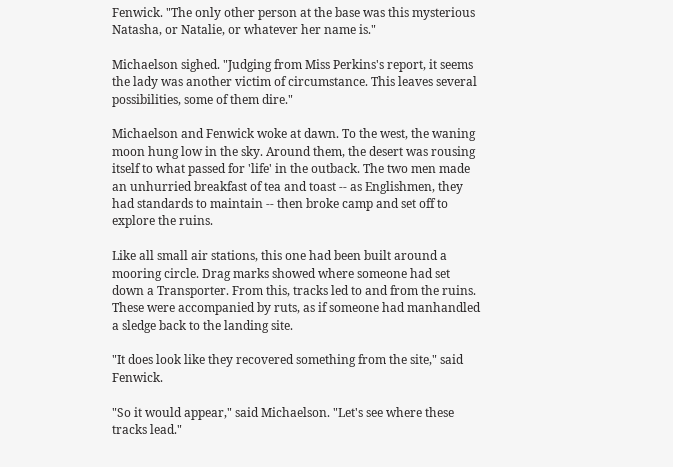Fenwick. "The only other person at the base was this mysterious Natasha, or Natalie, or whatever her name is."

Michaelson sighed. "Judging from Miss Perkins's report, it seems the lady was another victim of circumstance. This leaves several possibilities, some of them dire."

Michaelson and Fenwick woke at dawn. To the west, the waning moon hung low in the sky. Around them, the desert was rousing itself to what passed for 'life' in the outback. The two men made an unhurried breakfast of tea and toast -- as Englishmen, they had standards to maintain -- then broke camp and set off to explore the ruins.

Like all small air stations, this one had been built around a mooring circle. Drag marks showed where someone had set down a Transporter. From this, tracks led to and from the ruins. These were accompanied by ruts, as if someone had manhandled a sledge back to the landing site.

"It does look like they recovered something from the site," said Fenwick.

"So it would appear," said Michaelson. "Let's see where these tracks lead."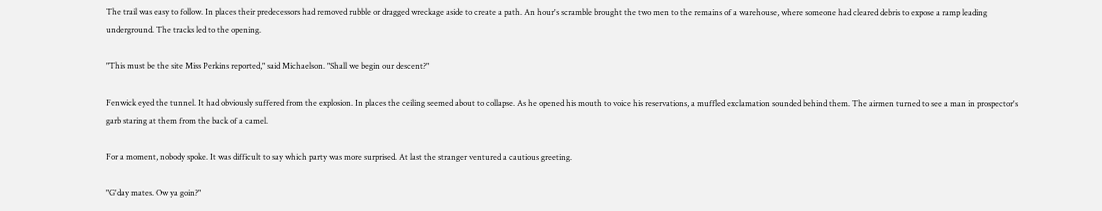The trail was easy to follow. In places their predecessors had removed rubble or dragged wreckage aside to create a path. An hour's scramble brought the two men to the remains of a warehouse, where someone had cleared debris to expose a ramp leading underground. The tracks led to the opening.

"This must be the site Miss Perkins reported," said Michaelson. "Shall we begin our descent?"

Fenwick eyed the tunnel. It had obviously suffered from the explosion. In places the ceiling seemed about to collapse. As he opened his mouth to voice his reservations, a muffled exclamation sounded behind them. The airmen turned to see a man in prospector's garb staring at them from the back of a camel.

For a moment, nobody spoke. It was difficult to say which party was more surprised. At last the stranger ventured a cautious greeting.

"G'day mates. Ow ya goin?"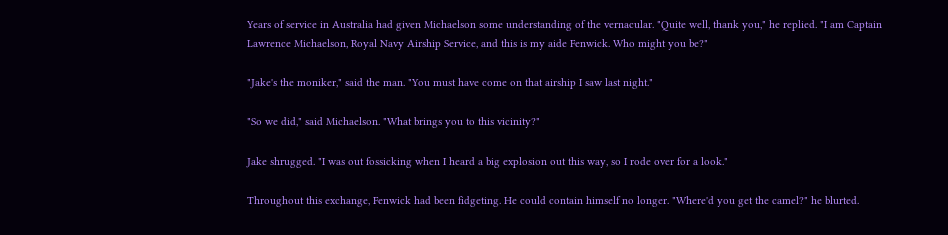Years of service in Australia had given Michaelson some understanding of the vernacular. "Quite well, thank you," he replied. "I am Captain Lawrence Michaelson, Royal Navy Airship Service, and this is my aide Fenwick. Who might you be?"

"Jake's the moniker," said the man. "You must have come on that airship I saw last night."

"So we did," said Michaelson. "What brings you to this vicinity?"

Jake shrugged. "I was out fossicking when I heard a big explosion out this way, so I rode over for a look."

Throughout this exchange, Fenwick had been fidgeting. He could contain himself no longer. "Where'd you get the camel?" he blurted.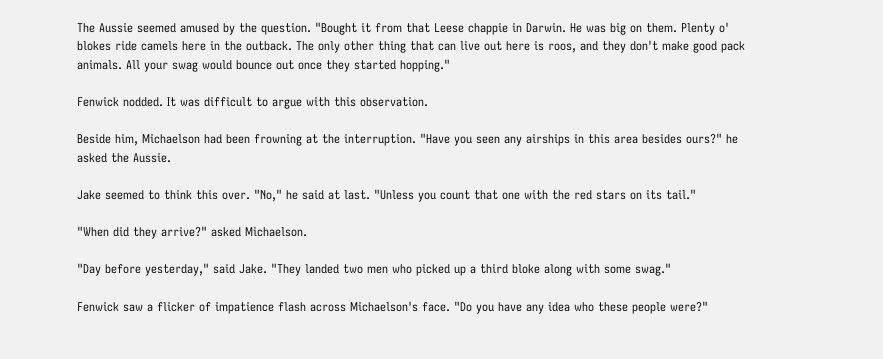The Aussie seemed amused by the question. "Bought it from that Leese chappie in Darwin. He was big on them. Plenty o' blokes ride camels here in the outback. The only other thing that can live out here is roos, and they don't make good pack animals. All your swag would bounce out once they started hopping."

Fenwick nodded. It was difficult to argue with this observation.

Beside him, Michaelson had been frowning at the interruption. "Have you seen any airships in this area besides ours?" he asked the Aussie.

Jake seemed to think this over. "No," he said at last. "Unless you count that one with the red stars on its tail."

"When did they arrive?" asked Michaelson.

"Day before yesterday," said Jake. "They landed two men who picked up a third bloke along with some swag."

Fenwick saw a flicker of impatience flash across Michaelson's face. "Do you have any idea who these people were?"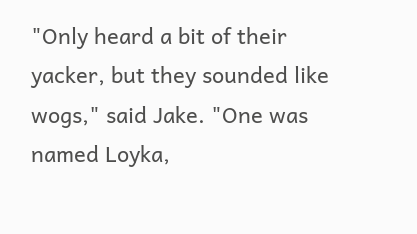"Only heard a bit of their yacker, but they sounded like wogs," said Jake. "One was named Loyka,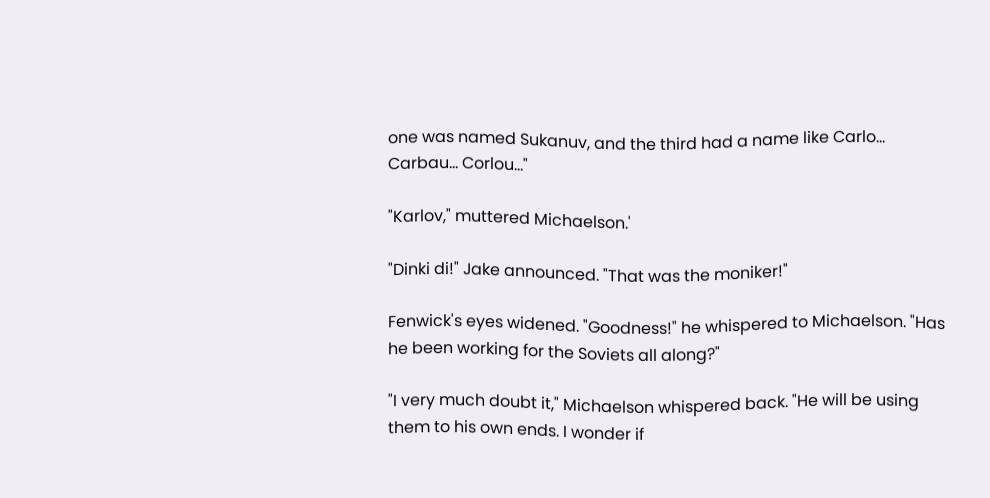one was named Sukanuv, and the third had a name like Carlo... Carbau... Corlou..."

"Karlov," muttered Michaelson.'

"Dinki di!" Jake announced. "That was the moniker!"

Fenwick's eyes widened. "Goodness!" he whispered to Michaelson. "Has he been working for the Soviets all along?"

"I very much doubt it," Michaelson whispered back. "He will be using them to his own ends. I wonder if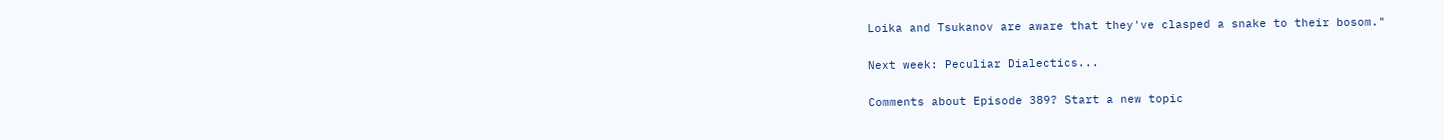Loika and Tsukanov are aware that they've clasped a snake to their bosom."

Next week: Peculiar Dialectics...

Comments about Episode 389? Start a new topic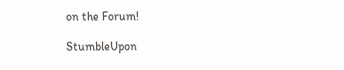on the Forum!

StumbleUpon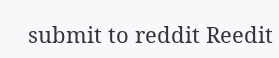submit to reddit Reedit